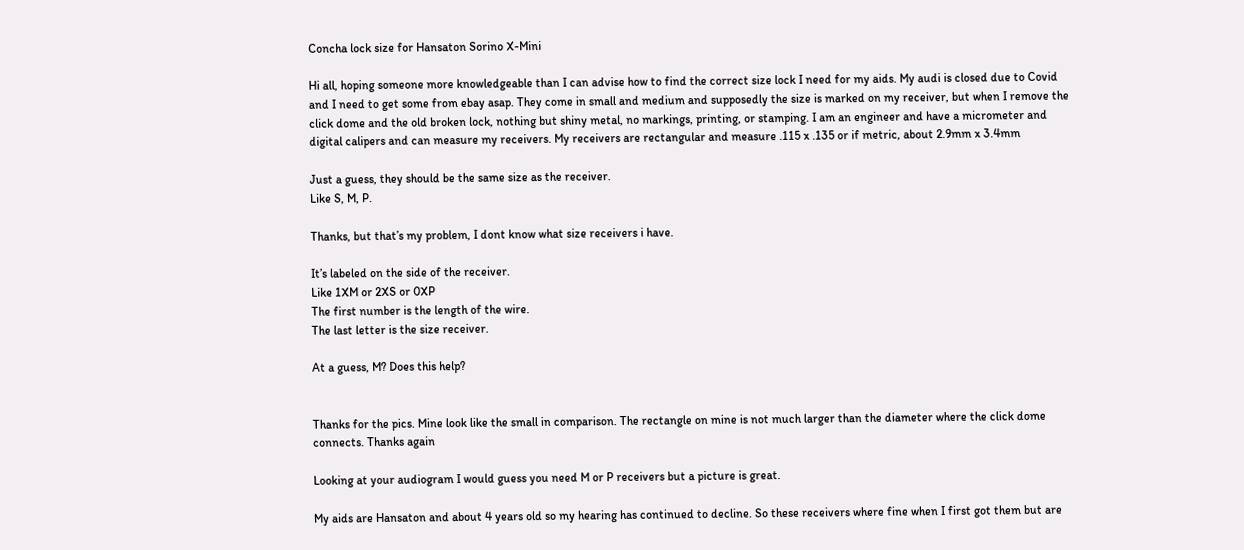Concha lock size for Hansaton Sorino X-Mini

Hi all, hoping someone more knowledgeable than I can advise how to find the correct size lock I need for my aids. My audi is closed due to Covid and I need to get some from ebay asap. They come in small and medium and supposedly the size is marked on my receiver, but when I remove the click dome and the old broken lock, nothing but shiny metal, no markings, printing, or stamping. I am an engineer and have a micrometer and digital calipers and can measure my receivers. My receivers are rectangular and measure .115 x .135 or if metric, about 2.9mm x 3.4mm

Just a guess, they should be the same size as the receiver.
Like S, M, P.

Thanks, but that’s my problem, I dont know what size receivers i have.

It’s labeled on the side of the receiver.
Like 1XM or 2XS or 0XP
The first number is the length of the wire.
The last letter is the size receiver.

At a guess, M? Does this help?


Thanks for the pics. Mine look like the small in comparison. The rectangle on mine is not much larger than the diameter where the click dome connects. Thanks again

Looking at your audiogram I would guess you need M or P receivers but a picture is great.

My aids are Hansaton and about 4 years old so my hearing has continued to decline. So these receivers where fine when I first got them but are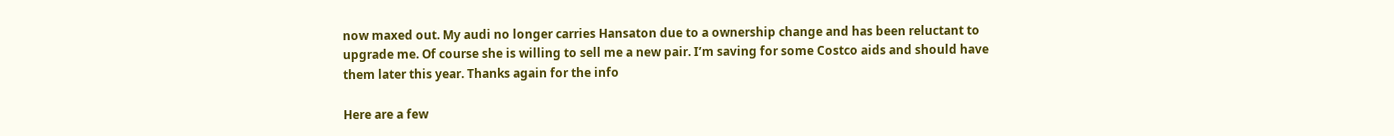now maxed out. My audi no longer carries Hansaton due to a ownership change and has been reluctant to upgrade me. Of course she is willing to sell me a new pair. I’m saving for some Costco aids and should have them later this year. Thanks again for the info

Here are a few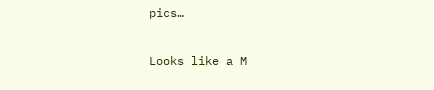pics…

Looks like a M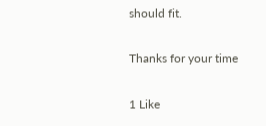should fit.

Thanks for your time

1 Like